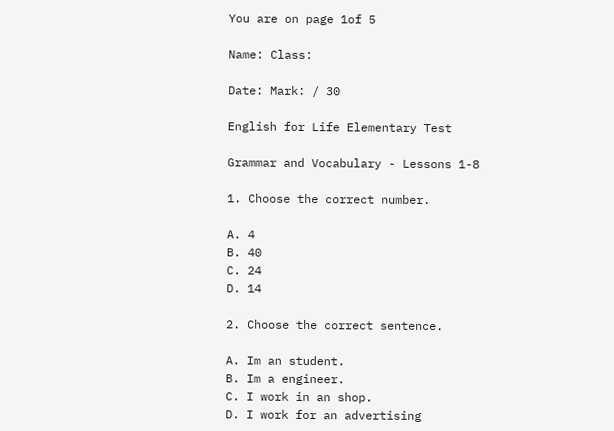You are on page 1of 5

Name: Class:

Date: Mark: / 30

English for Life Elementary Test

Grammar and Vocabulary - Lessons 1-8

1. Choose the correct number.

A. 4
B. 40
C. 24
D. 14

2. Choose the correct sentence.

A. Im an student.
B. Im a engineer.
C. I work in an shop.
D. I work for an advertising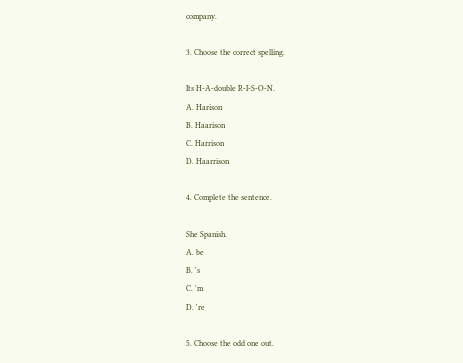company.

3. Choose the correct spelling.

Its H-A-double R-I-S-O-N.
A. Harison
B. Haarison
C. Harrison
D. Haarrison

4. Complete the sentence.

She Spanish.
A. be
B. 's
C. 'm
D. 're

5. Choose the odd one out.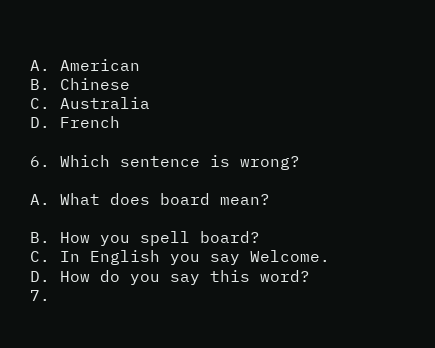A. American
B. Chinese
C. Australia
D. French

6. Which sentence is wrong?

A. What does board mean?

B. How you spell board?
C. In English you say Welcome.
D. How do you say this word?
7.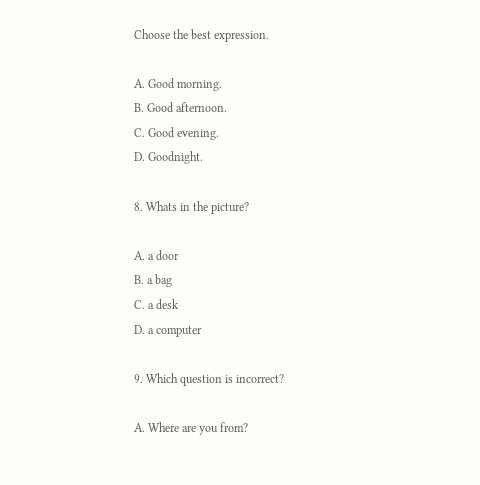Choose the best expression.

A. Good morning.
B. Good afternoon.
C. Good evening.
D. Goodnight.

8. Whats in the picture?

A. a door
B. a bag
C. a desk
D. a computer

9. Which question is incorrect?

A. Where are you from?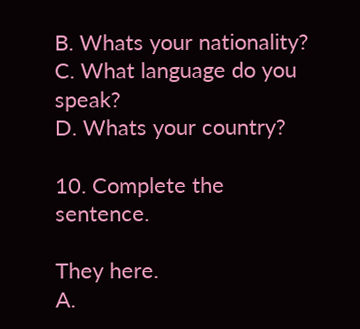B. Whats your nationality?
C. What language do you speak?
D. Whats your country?

10. Complete the sentence.

They here.
A.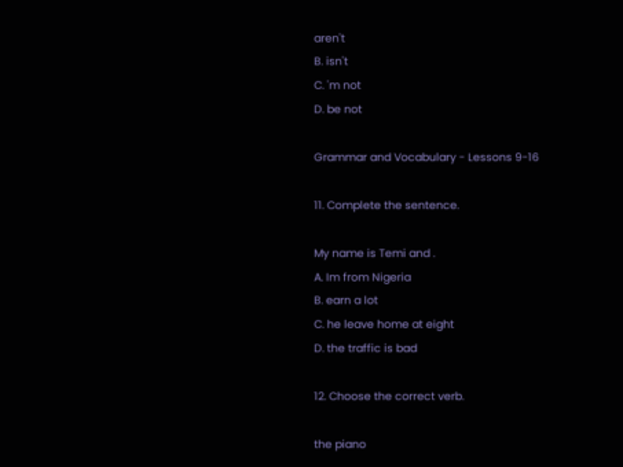aren't
B. isn't
C. 'm not
D. be not

Grammar and Vocabulary - Lessons 9-16

11. Complete the sentence.

My name is Temi and .
A. Im from Nigeria
B. earn a lot
C. he leave home at eight
D. the traffic is bad

12. Choose the correct verb.

the piano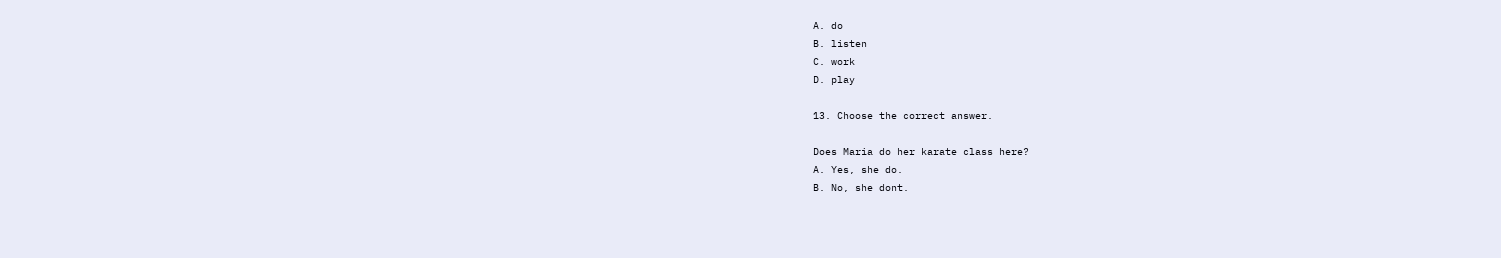A. do
B. listen
C. work
D. play

13. Choose the correct answer.

Does Maria do her karate class here?
A. Yes, she do.
B. No, she dont.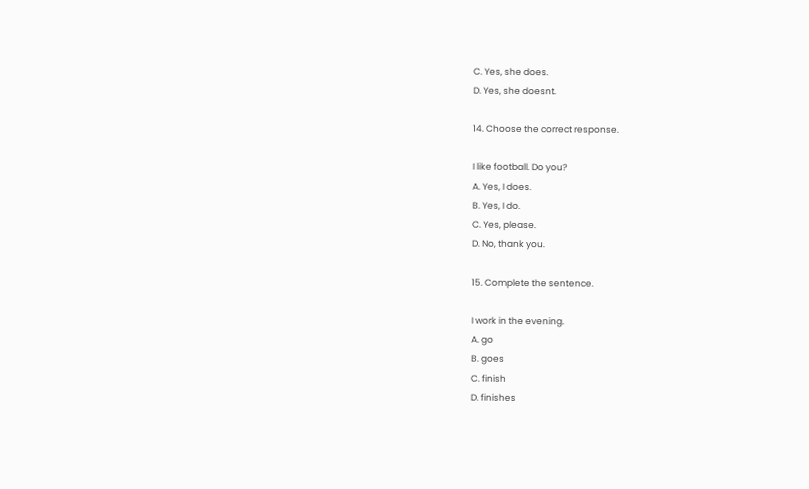C. Yes, she does.
D. Yes, she doesnt.

14. Choose the correct response.

I like football. Do you?
A. Yes, I does.
B. Yes, I do.
C. Yes, please.
D. No, thank you.

15. Complete the sentence.

I work in the evening.
A. go
B. goes
C. finish
D. finishes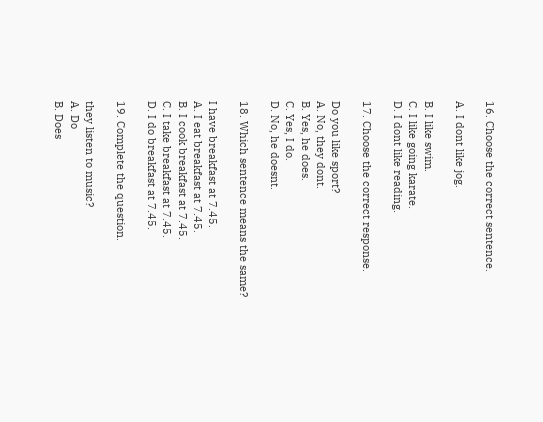16. Choose the correct sentence.

A. I dont like jog.

B. I like swim.
C. I like going karate.
D. I dont like reading.

17. Choose the correct response.

Do you like sport?
A. No, they dont.
B. Yes, he does.
C. Yes, I do.
D. No, he doesnt.

18. Which sentence means the same?

I have breakfast at 7.45.
A. I eat breakfast at 7.45.
B. I cook breakfast at 7.45.
C. I take breakfast at 7.45.
D. I do breakfast at 7.45.

19. Complete the question.

they listen to music?
A. Do
B. Does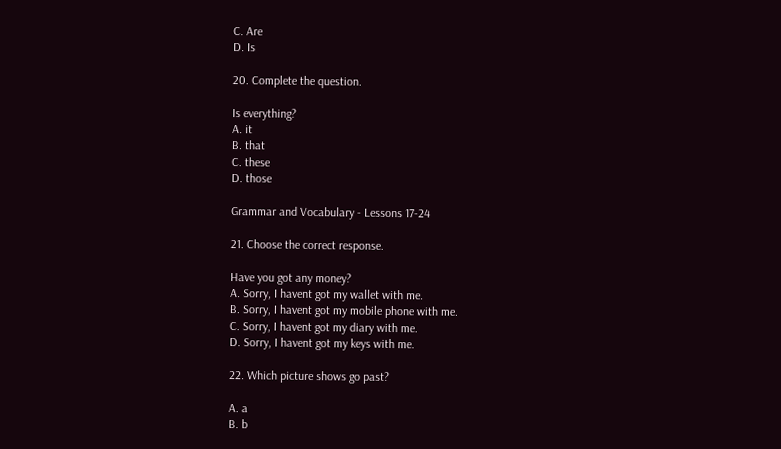C. Are
D. Is

20. Complete the question.

Is everything?
A. it
B. that
C. these
D. those

Grammar and Vocabulary - Lessons 17-24

21. Choose the correct response.

Have you got any money?
A. Sorry, I havent got my wallet with me.
B. Sorry, I havent got my mobile phone with me.
C. Sorry, I havent got my diary with me.
D. Sorry, I havent got my keys with me.

22. Which picture shows go past?

A. a
B. b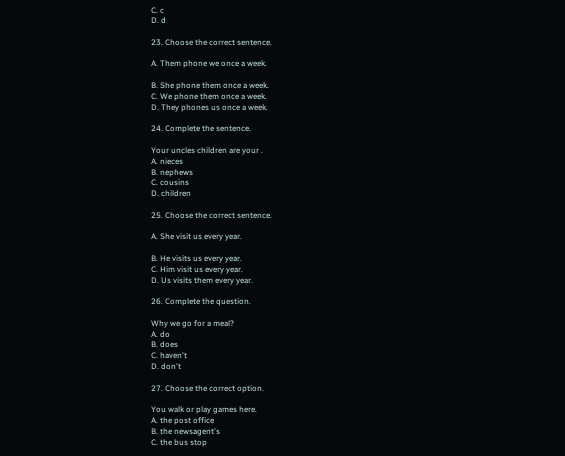C. c
D. d

23. Choose the correct sentence.

A. Them phone we once a week.

B. She phone them once a week.
C. We phone them once a week.
D. They phones us once a week.

24. Complete the sentence.

Your uncles children are your .
A. nieces
B. nephews
C. cousins
D. children

25. Choose the correct sentence.

A. She visit us every year.

B. He visits us every year.
C. Him visit us every year.
D. Us visits them every year.

26. Complete the question.

Why we go for a meal?
A. do
B. does
C. haven't
D. don't

27. Choose the correct option.

You walk or play games here.
A. the post office
B. the newsagent's
C. the bus stop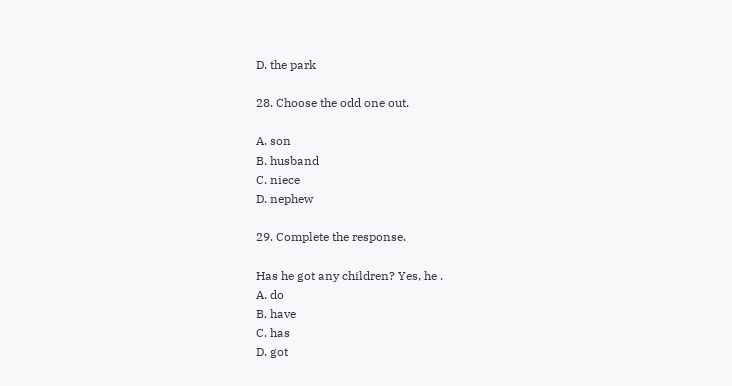D. the park

28. Choose the odd one out.

A. son
B. husband
C. niece
D. nephew

29. Complete the response.

Has he got any children? Yes, he .
A. do
B. have
C. has
D. got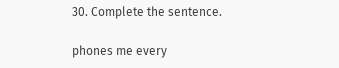30. Complete the sentence.

phones me every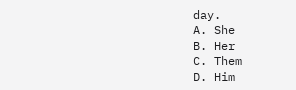day.
A. She
B. Her
C. Them
D. Him